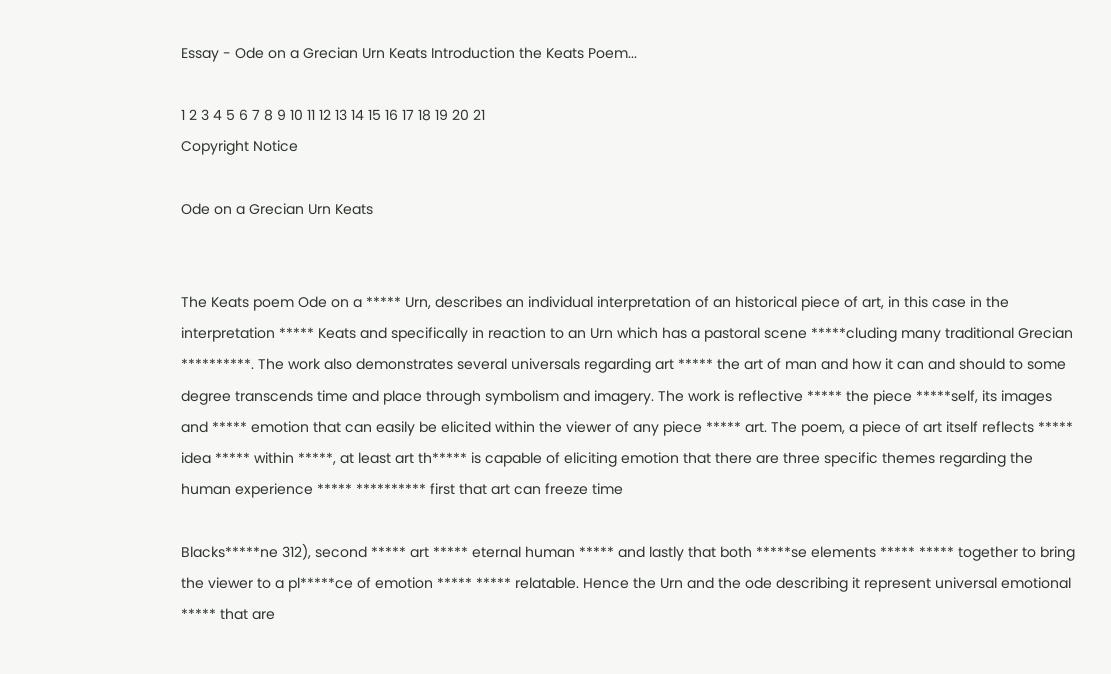Essay - Ode on a Grecian Urn Keats Introduction the Keats Poem...

1 2 3 4 5 6 7 8 9 10 11 12 13 14 15 16 17 18 19 20 21
Copyright Notice

Ode on a Grecian Urn Keats


The Keats poem Ode on a ***** Urn, describes an individual interpretation of an historical piece of art, in this case in the interpretation ***** Keats and specifically in reaction to an Urn which has a pastoral scene *****cluding many traditional Grecian **********. The work also demonstrates several universals regarding art ***** the art of man and how it can and should to some degree transcends time and place through symbolism and imagery. The work is reflective ***** the piece *****self, its images and ***** emotion that can easily be elicited within the viewer of any piece ***** art. The poem, a piece of art itself reflects ***** idea ***** within *****, at least art th***** is capable of eliciting emotion that there are three specific themes regarding the human experience ***** ********** first that art can freeze time

Blacks*****ne 312), second ***** art ***** eternal human ***** and lastly that both *****se elements ***** ***** together to bring the viewer to a pl*****ce of emotion ***** ***** relatable. Hence the Urn and the ode describing it represent universal emotional ***** that are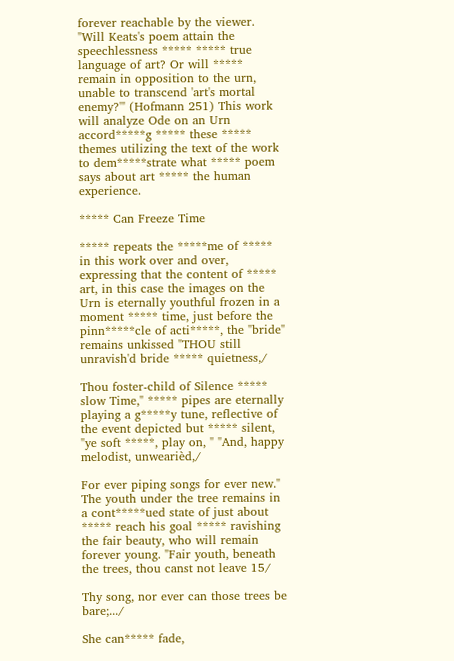forever reachable by the viewer. "Will Keats's poem attain the speechlessness ***** ***** true language of art? Or will ***** remain in opposition to the urn, unable to transcend 'art's mortal enemy?'" (Hofmann 251) This work will analyze Ode on an Urn accord*****g ***** these ***** themes utilizing the text of the work to dem*****strate what ***** poem says about art ***** the human experience.

***** Can Freeze Time

***** repeats the *****me of ***** in this work over and over, expressing that the content of ***** art, in this case the images on the Urn is eternally youthful frozen in a moment ***** time, just before the pinn*****cle of acti*****, the "bride" remains unkissed "THOU still unravish'd bride ***** quietness,/

Thou foster-child of Silence ***** slow Time," ***** pipes are eternally playing a g*****y tune, reflective of the event depicted but ***** silent, "ye soft *****, play on, " "And, happy melodist, unwearièd,/

For ever piping songs for ever new." The youth under the tree remains in a cont*****ued state of just about ***** reach his goal ***** ravishing the fair beauty, who will remain forever young. "Fair youth, beneath the trees, thou canst not leave 15/

Thy song, nor ever can those trees be bare;.../

She can***** fade,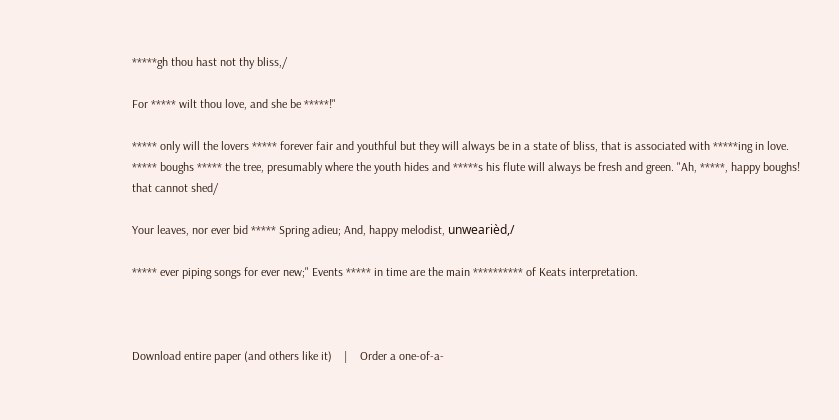*****gh thou hast not thy bliss,/

For ***** wilt thou love, and she be *****!"

***** only will the lovers ***** forever fair and youthful but they will always be in a state of bliss, that is associated with *****ing in love. ***** boughs ***** the tree, presumably where the youth hides and *****s his flute will always be fresh and green. "Ah, *****, happy boughs! that cannot shed/

Your leaves, nor ever bid ***** Spring adieu; And, happy melodist, unwearièd,/

***** ever piping songs for ever new;" Events ***** in time are the main ********** of Keats interpretation.



Download entire paper (and others like it)    |    Order a one-of-a-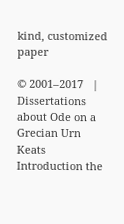kind, customized paper

© 2001–2017   |   Dissertations about Ode on a Grecian Urn Keats Introduction the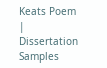Keats Poem   |   Dissertation Samples